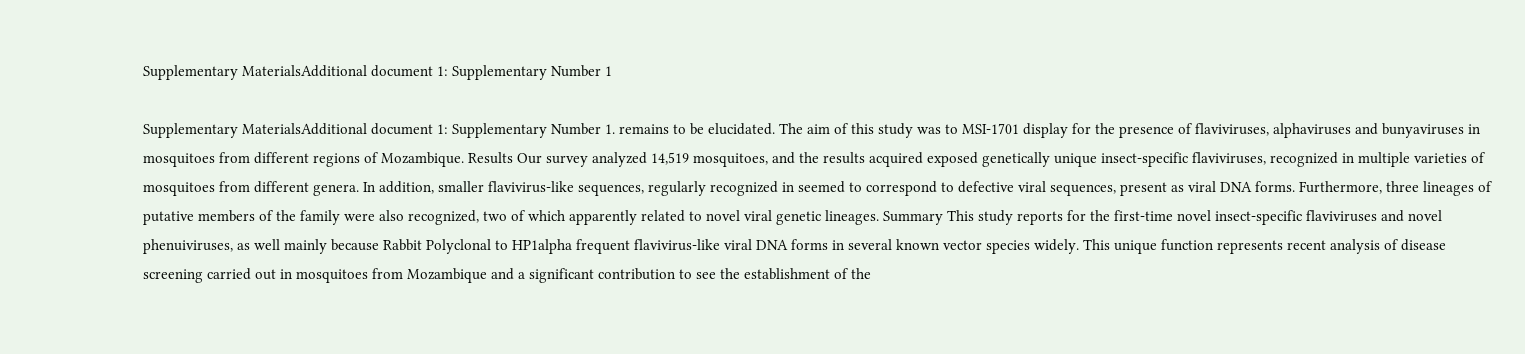Supplementary MaterialsAdditional document 1: Supplementary Number 1

Supplementary MaterialsAdditional document 1: Supplementary Number 1. remains to be elucidated. The aim of this study was to MSI-1701 display for the presence of flaviviruses, alphaviruses and bunyaviruses in mosquitoes from different regions of Mozambique. Results Our survey analyzed 14,519 mosquitoes, and the results acquired exposed genetically unique insect-specific flaviviruses, recognized in multiple varieties of mosquitoes from different genera. In addition, smaller flavivirus-like sequences, regularly recognized in seemed to correspond to defective viral sequences, present as viral DNA forms. Furthermore, three lineages of putative members of the family were also recognized, two of which apparently related to novel viral genetic lineages. Summary This study reports for the first-time novel insect-specific flaviviruses and novel phenuiviruses, as well mainly because Rabbit Polyclonal to HP1alpha frequent flavivirus-like viral DNA forms in several known vector species widely. This unique function represents recent analysis of disease screening carried out in mosquitoes from Mozambique and a significant contribution to see the establishment of the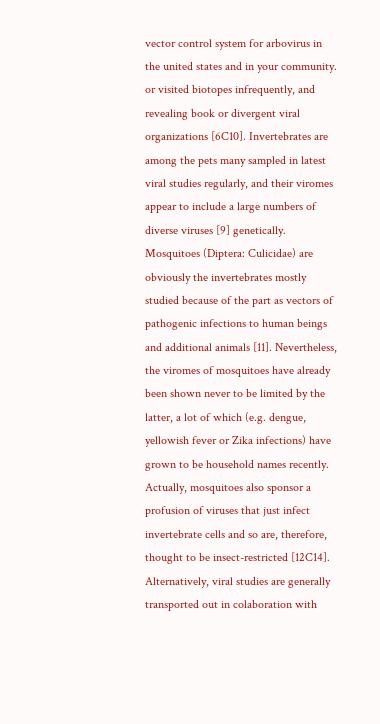vector control system for arbovirus in the united states and in your community. or visited biotopes infrequently, and revealing book or divergent viral organizations [6C10]. Invertebrates are among the pets many sampled in latest viral studies regularly, and their viromes appear to include a large numbers of diverse viruses [9] genetically. Mosquitoes (Diptera: Culicidae) are obviously the invertebrates mostly studied because of the part as vectors of pathogenic infections to human beings and additional animals [11]. Nevertheless, the viromes of mosquitoes have already been shown never to be limited by the latter, a lot of which (e.g. dengue, yellowish fever or Zika infections) have grown to be household names recently. Actually, mosquitoes also sponsor a profusion of viruses that just infect invertebrate cells and so are, therefore, thought to be insect-restricted [12C14]. Alternatively, viral studies are generally transported out in colaboration with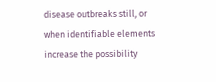disease outbreaks still, or when identifiable elements increase the possibility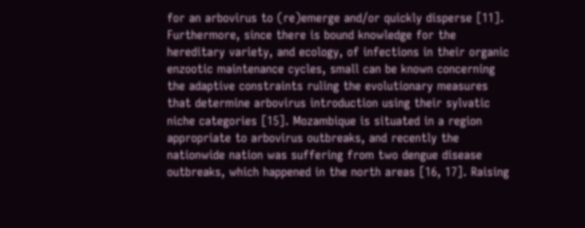for an arbovirus to (re)emerge and/or quickly disperse [11]. Furthermore, since there is bound knowledge for the hereditary variety, and ecology, of infections in their organic enzootic maintenance cycles, small can be known concerning the adaptive constraints ruling the evolutionary measures that determine arbovirus introduction using their sylvatic niche categories [15]. Mozambique is situated in a region appropriate to arbovirus outbreaks, and recently the nationwide nation was suffering from two dengue disease outbreaks, which happened in the north areas [16, 17]. Raising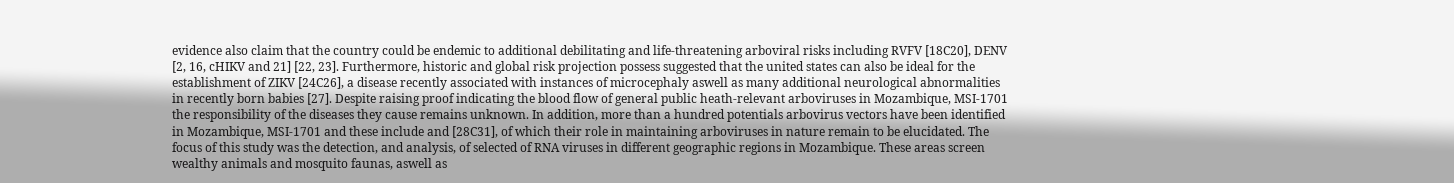evidence also claim that the country could be endemic to additional debilitating and life-threatening arboviral risks including RVFV [18C20], DENV [2, 16, cHIKV and 21] [22, 23]. Furthermore, historic and global risk projection possess suggested that the united states can also be ideal for the establishment of ZIKV [24C26], a disease recently associated with instances of microcephaly aswell as many additional neurological abnormalities in recently born babies [27]. Despite raising proof indicating the blood flow of general public heath-relevant arboviruses in Mozambique, MSI-1701 the responsibility of the diseases they cause remains unknown. In addition, more than a hundred potentials arbovirus vectors have been identified in Mozambique, MSI-1701 and these include and [28C31], of which their role in maintaining arboviruses in nature remain to be elucidated. The focus of this study was the detection, and analysis, of selected of RNA viruses in different geographic regions in Mozambique. These areas screen wealthy animals and mosquito faunas, aswell as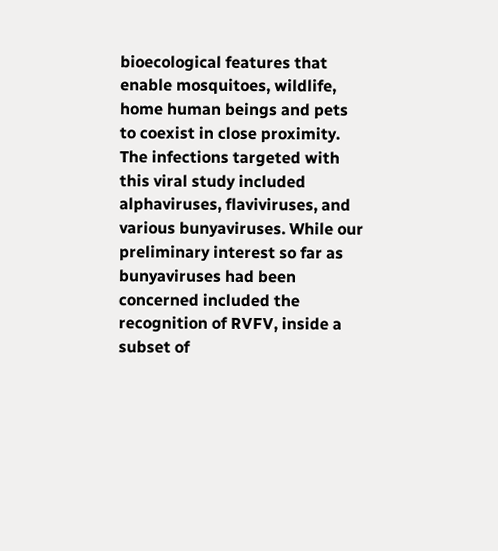bioecological features that enable mosquitoes, wildlife, home human beings and pets to coexist in close proximity. The infections targeted with this viral study included alphaviruses, flaviviruses, and various bunyaviruses. While our preliminary interest so far as bunyaviruses had been concerned included the recognition of RVFV, inside a subset of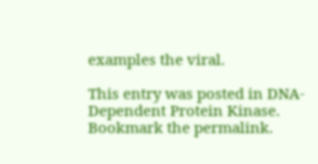examples the viral.

This entry was posted in DNA-Dependent Protein Kinase. Bookmark the permalink.